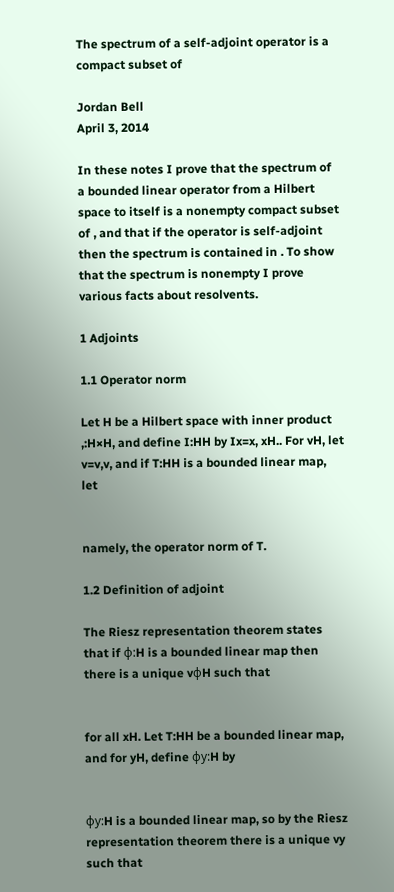The spectrum of a self-adjoint operator is a compact subset of

Jordan Bell
April 3, 2014

In these notes I prove that the spectrum of a bounded linear operator from a Hilbert space to itself is a nonempty compact subset of , and that if the operator is self-adjoint then the spectrum is contained in . To show that the spectrum is nonempty I prove various facts about resolvents.

1 Adjoints

1.1 Operator norm

Let H be a Hilbert space with inner product ,:H×H, and define I:HH by Ix=x, xH.. For vH, let v=v,v, and if T:HH is a bounded linear map, let


namely, the operator norm of T.

1.2 Definition of adjoint

The Riesz representation theorem states that if ϕ:H is a bounded linear map then there is a unique vϕH such that


for all xH. Let T:HH be a bounded linear map, and for yH, define ϕy:H by


ϕy:H is a bounded linear map, so by the Riesz representation theorem there is a unique vy such that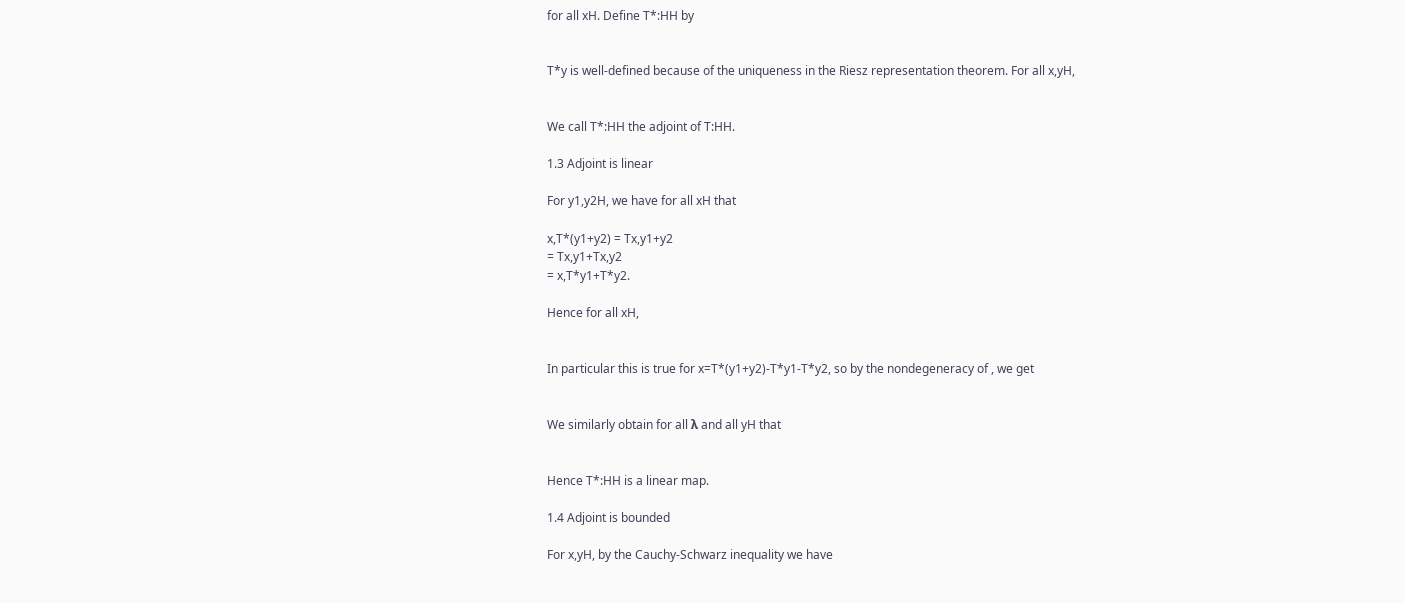for all xH. Define T*:HH by


T*y is well-defined because of the uniqueness in the Riesz representation theorem. For all x,yH,


We call T*:HH the adjoint of T:HH.

1.3 Adjoint is linear

For y1,y2H, we have for all xH that

x,T*(y1+y2) = Tx,y1+y2
= Tx,y1+Tx,y2
= x,T*y1+T*y2.

Hence for all xH,


In particular this is true for x=T*(y1+y2)-T*y1-T*y2, so by the nondegeneracy of , we get


We similarly obtain for all λ and all yH that


Hence T*:HH is a linear map.

1.4 Adjoint is bounded

For x,yH, by the Cauchy-Schwarz inequality we have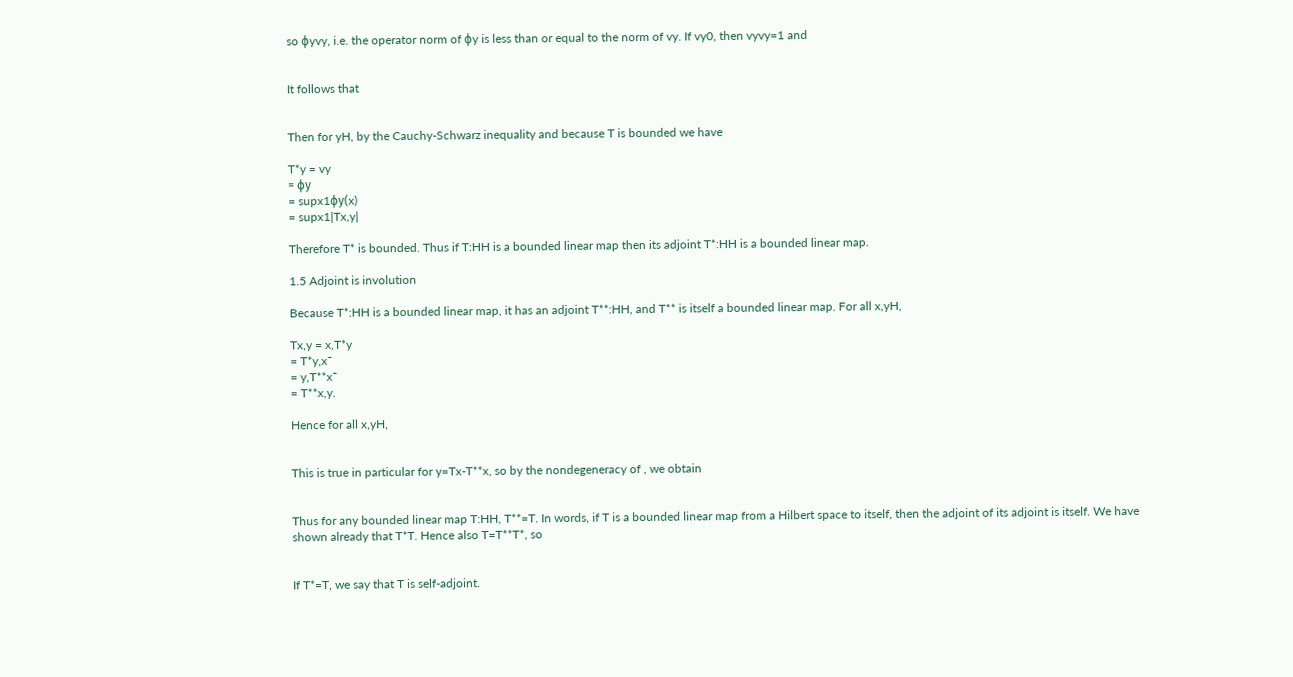so ϕyvy, i.e. the operator norm of ϕy is less than or equal to the norm of vy. If vy0, then vyvy=1 and


It follows that


Then for yH, by the Cauchy-Schwarz inequality and because T is bounded we have

T*y = vy
= ϕy
= supx1ϕy(x)
= supx1|Tx,y|

Therefore T* is bounded. Thus if T:HH is a bounded linear map then its adjoint T*:HH is a bounded linear map.

1.5 Adjoint is involution

Because T*:HH is a bounded linear map, it has an adjoint T**:HH, and T** is itself a bounded linear map. For all x,yH,

Tx,y = x,T*y
= T*y,x¯
= y,T**x¯
= T**x,y.

Hence for all x,yH,


This is true in particular for y=Tx-T**x, so by the nondegeneracy of , we obtain


Thus for any bounded linear map T:HH, T**=T. In words, if T is a bounded linear map from a Hilbert space to itself, then the adjoint of its adjoint is itself. We have shown already that T*T. Hence also T=T**T*, so


If T*=T, we say that T is self-adjoint.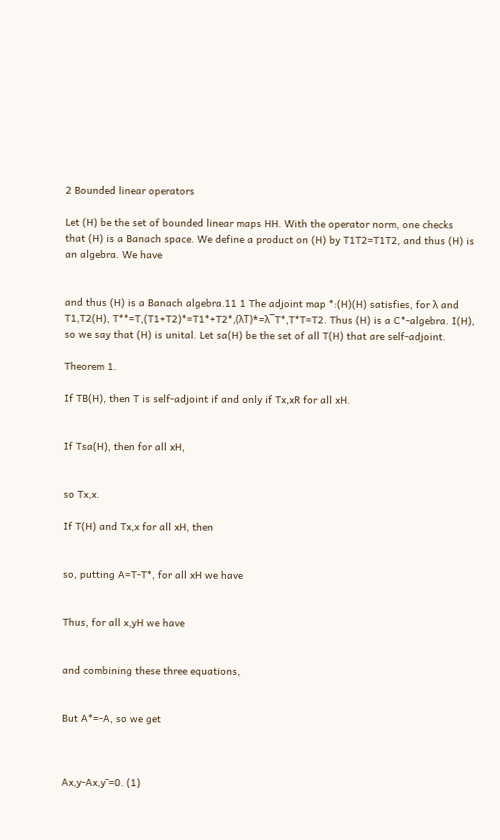2 Bounded linear operators

Let (H) be the set of bounded linear maps HH. With the operator norm, one checks that (H) is a Banach space. We define a product on (H) by T1T2=T1T2, and thus (H) is an algebra. We have


and thus (H) is a Banach algebra.11 1 The adjoint map *:(H)(H) satisfies, for λ and T1,T2(H), T**=T,(T1+T2)*=T1*+T2*,(λT)*=λ¯T*,T*T=T2. Thus (H) is a C*-algebra. I(H), so we say that (H) is unital. Let sa(H) be the set of all T(H) that are self-adjoint.

Theorem 1.

If TB(H), then T is self-adjoint if and only if Tx,xR for all xH.


If Tsa(H), then for all xH,


so Tx,x.

If T(H) and Tx,x for all xH, then


so, putting A=T-T*, for all xH we have


Thus, for all x,yH we have


and combining these three equations,


But A*=-A, so we get



Ax,y-Ax,y¯=0. (1)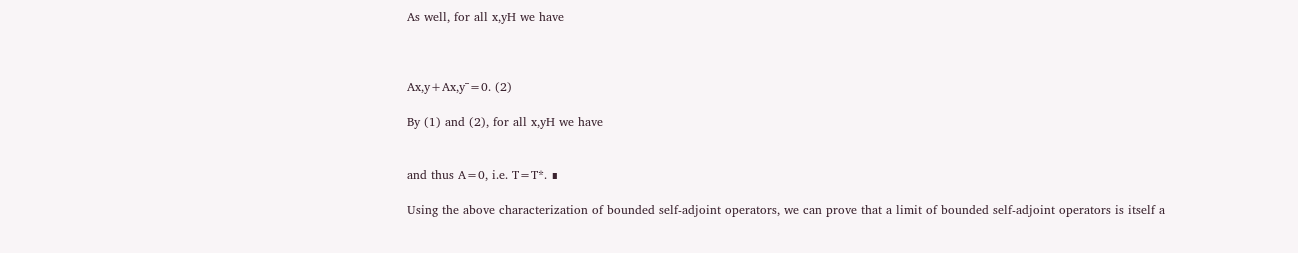As well, for all x,yH we have



Ax,y+Ax,y¯=0. (2)

By (1) and (2), for all x,yH we have


and thus A=0, i.e. T=T*. ∎

Using the above characterization of bounded self-adjoint operators, we can prove that a limit of bounded self-adjoint operators is itself a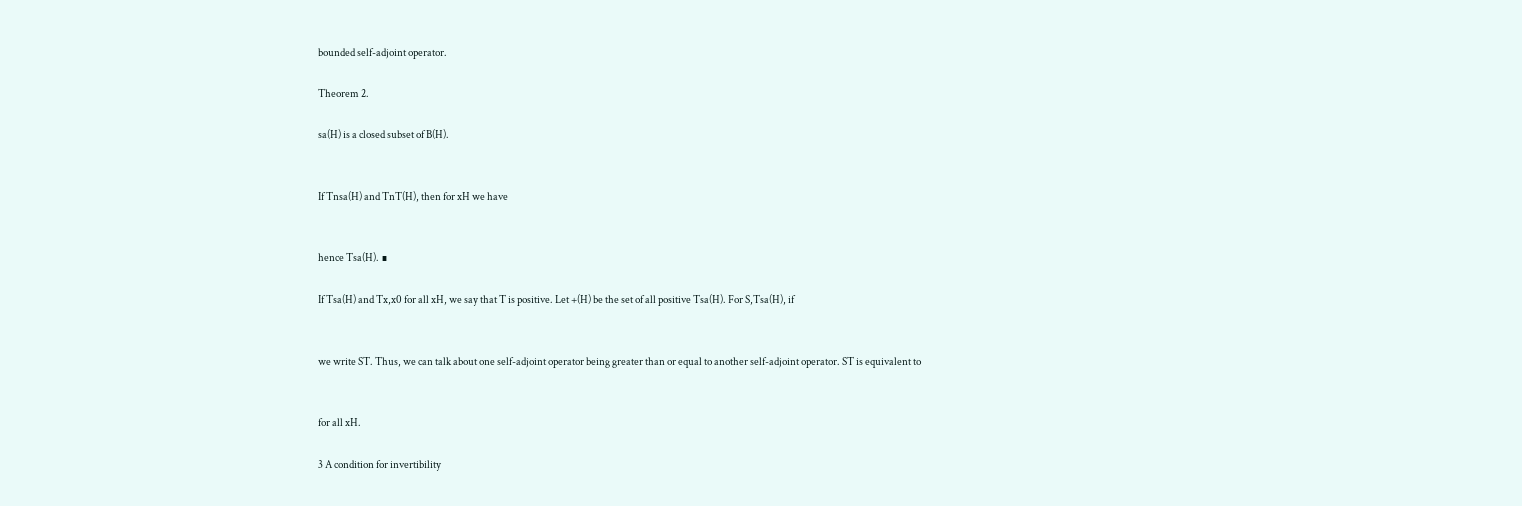bounded self-adjoint operator.

Theorem 2.

sa(H) is a closed subset of B(H).


If Tnsa(H) and TnT(H), then for xH we have


hence Tsa(H). ∎

If Tsa(H) and Tx,x0 for all xH, we say that T is positive. Let +(H) be the set of all positive Tsa(H). For S,Tsa(H), if


we write ST. Thus, we can talk about one self-adjoint operator being greater than or equal to another self-adjoint operator. ST is equivalent to


for all xH.

3 A condition for invertibility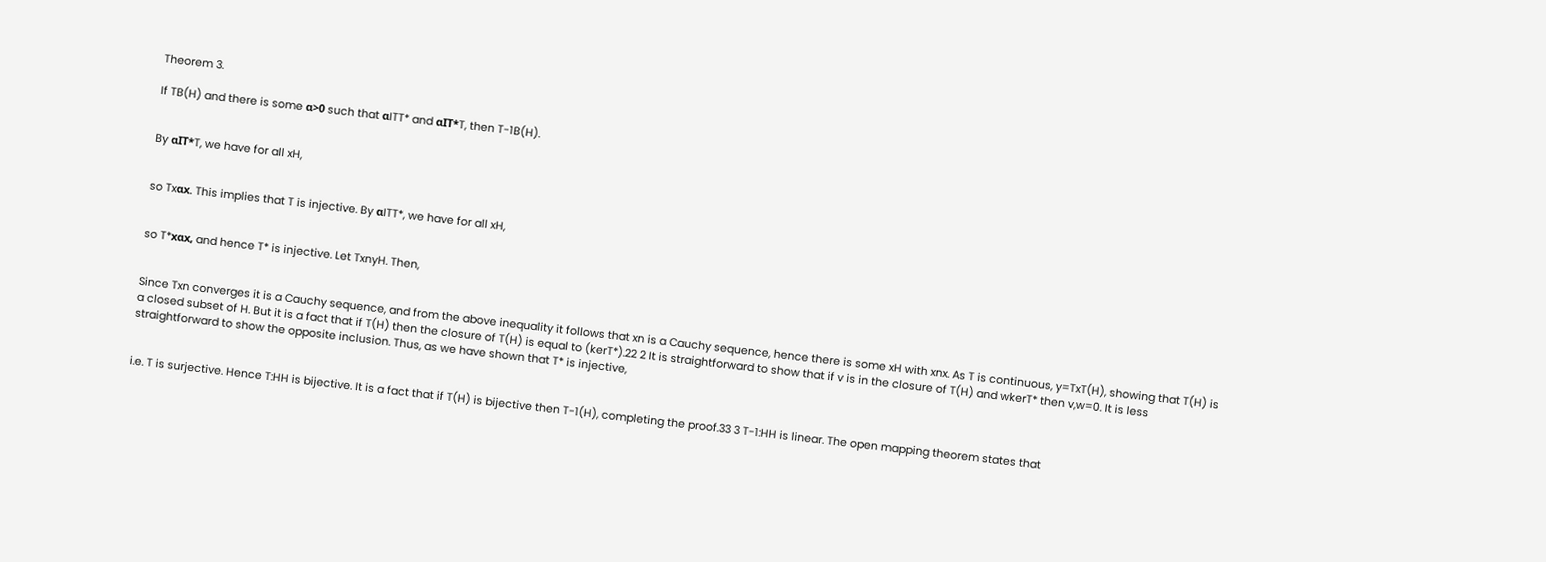Theorem 3.

If TB(H) and there is some α>0 such that αITT* and αIT*T, then T-1B(H).


By αIT*T, we have for all xH,


so Txαx. This implies that T is injective. By αITT*, we have for all xH,


so T*xαx, and hence T* is injective. Let TxnyH. Then,


Since Txn converges it is a Cauchy sequence, and from the above inequality it follows that xn is a Cauchy sequence, hence there is some xH with xnx. As T is continuous, y=TxT(H), showing that T(H) is a closed subset of H. But it is a fact that if T(H) then the closure of T(H) is equal to (kerT*).22 2 It is straightforward to show that if v is in the closure of T(H) and wkerT* then v,w=0. It is less straightforward to show the opposite inclusion. Thus, as we have shown that T* is injective,


i.e. T is surjective. Hence T:HH is bijective. It is a fact that if T(H) is bijective then T-1(H), completing the proof.33 3 T-1:HH is linear. The open mapping theorem states that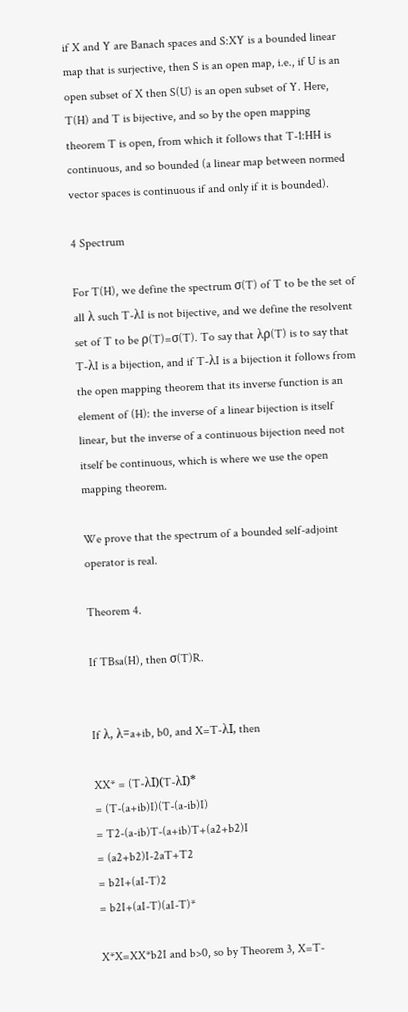if X and Y are Banach spaces and S:XY is a bounded linear map that is surjective, then S is an open map, i.e., if U is an open subset of X then S(U) is an open subset of Y. Here, T(H) and T is bijective, and so by the open mapping theorem T is open, from which it follows that T-1:HH is continuous, and so bounded (a linear map between normed vector spaces is continuous if and only if it is bounded).

4 Spectrum

For T(H), we define the spectrum σ(T) of T to be the set of all λ such T-λI is not bijective, and we define the resolvent set of T to be ρ(T)=σ(T). To say that λρ(T) is to say that T-λI is a bijection, and if T-λI is a bijection it follows from the open mapping theorem that its inverse function is an element of (H): the inverse of a linear bijection is itself linear, but the inverse of a continuous bijection need not itself be continuous, which is where we use the open mapping theorem.

We prove that the spectrum of a bounded self-adjoint operator is real.

Theorem 4.

If TBsa(H), then σ(T)R.


If λ, λ=a+ib, b0, and X=T-λI, then

XX* = (T-λI)(T-λI)*
= (T-(a+ib)I)(T-(a-ib)I)
= T2-(a-ib)T-(a+ib)T+(a2+b2)I
= (a2+b2)I-2aT+T2
= b2I+(aI-T)2
= b2I+(aI-T)(aI-T)*

X*X=XX*b2I and b>0, so by Theorem 3, X=T-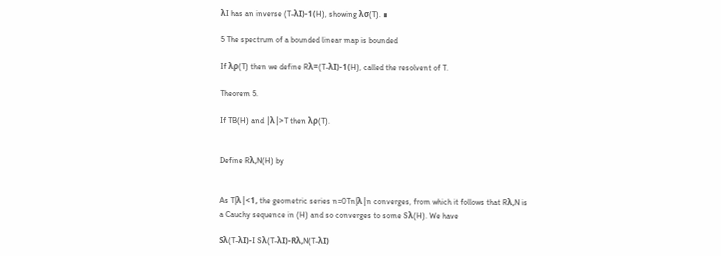λI has an inverse (T-λI)-1(H), showing λσ(T). ∎

5 The spectrum of a bounded linear map is bounded

If λρ(T) then we define Rλ=(T-λI)-1(H), called the resolvent of T.

Theorem 5.

If TB(H) and |λ|>T then λρ(T).


Define Rλ,N(H) by


As T|λ|<1, the geometric series n=0Tn|λ|n converges, from which it follows that Rλ,N is a Cauchy sequence in (H) and so converges to some Sλ(H). We have

Sλ(T-λI)-I Sλ(T-λI)-Rλ,N(T-λI)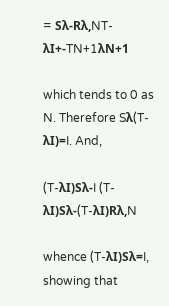= Sλ-Rλ,NT-λI+-TN+1λN+1

which tends to 0 as N. Therefore Sλ(T-λI)=I. And,

(T-λI)Sλ-I (T-λI)Sλ-(T-λI)Rλ,N

whence (T-λI)Sλ=I, showing that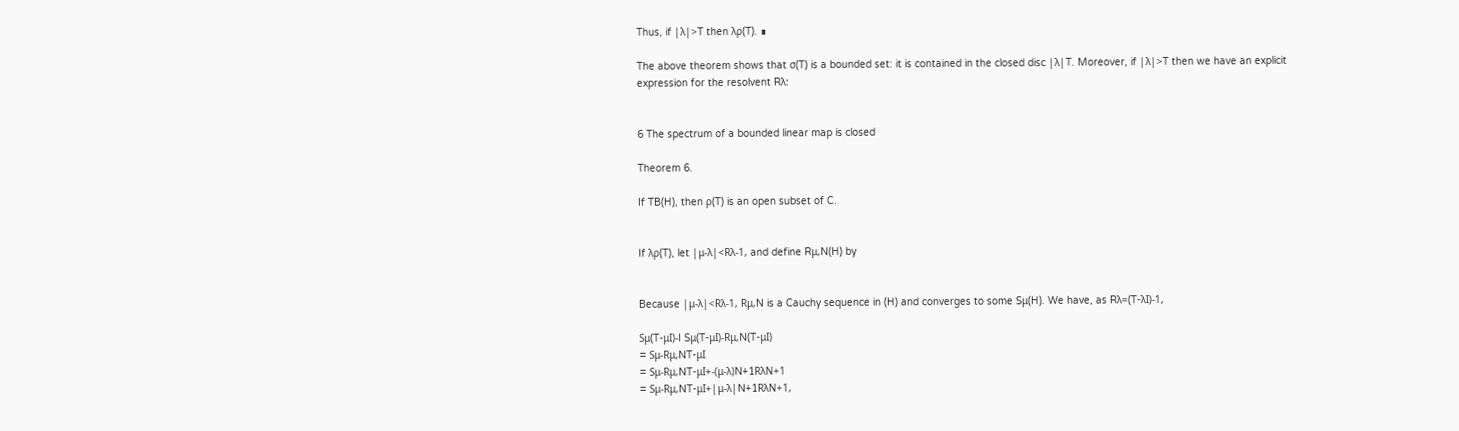Thus, if |λ|>T then λρ(T). ∎

The above theorem shows that σ(T) is a bounded set: it is contained in the closed disc |λ|T. Moreover, if |λ|>T then we have an explicit expression for the resolvent Rλ:


6 The spectrum of a bounded linear map is closed

Theorem 6.

If TB(H), then ρ(T) is an open subset of C.


If λρ(T), let |μ-λ|<Rλ-1, and define Rμ,N(H) by


Because |μ-λ|<Rλ-1, Rμ,N is a Cauchy sequence in (H) and converges to some Sμ(H). We have, as Rλ=(T-λI)-1,

Sμ(T-μI)-I Sμ(T-μI)-Rμ,N(T-μI)
= Sμ-Rμ,NT-μI
= Sμ-Rμ,NT-μI+-(μ-λ)N+1RλN+1
= Sμ-Rμ,NT-μI+|μ-λ|N+1RλN+1,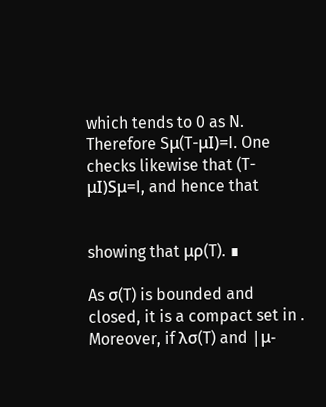which tends to 0 as N. Therefore Sμ(T-μI)=I. One checks likewise that (T-μI)Sμ=I, and hence that


showing that μρ(T). ∎

As σ(T) is bounded and closed, it is a compact set in . Moreover, if λσ(T) and |μ-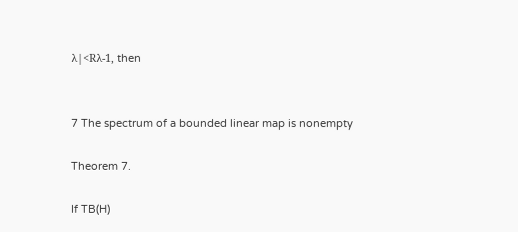λ|<Rλ-1, then


7 The spectrum of a bounded linear map is nonempty

Theorem 7.

If TB(H)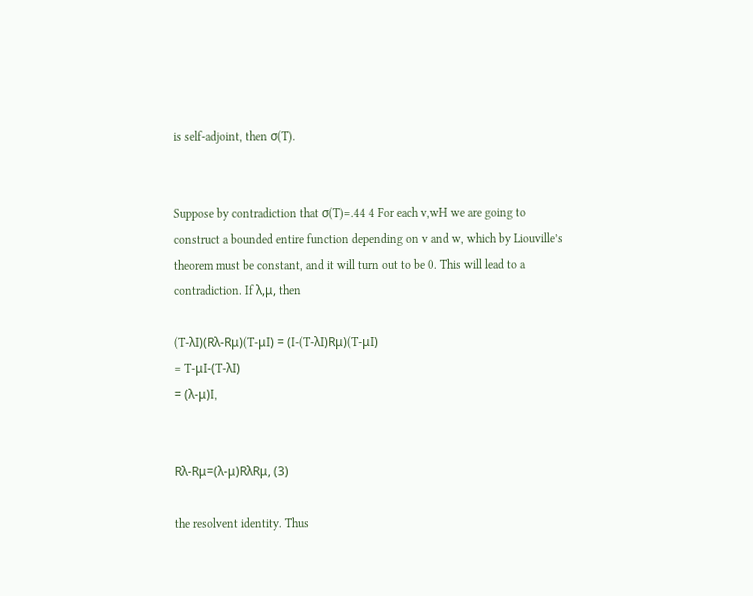is self-adjoint, then σ(T).


Suppose by contradiction that σ(T)=.44 4 For each v,wH we are going to construct a bounded entire function depending on v and w, which by Liouville’s theorem must be constant, and it will turn out to be 0. This will lead to a contradiction. If λ,μ, then

(T-λI)(Rλ-Rμ)(T-μI) = (I-(T-λI)Rμ)(T-μI)
= T-μI-(T-λI)
= (λ-μ)I,


Rλ-Rμ=(λ-μ)RλRμ, (3)

the resolvent identity. Thus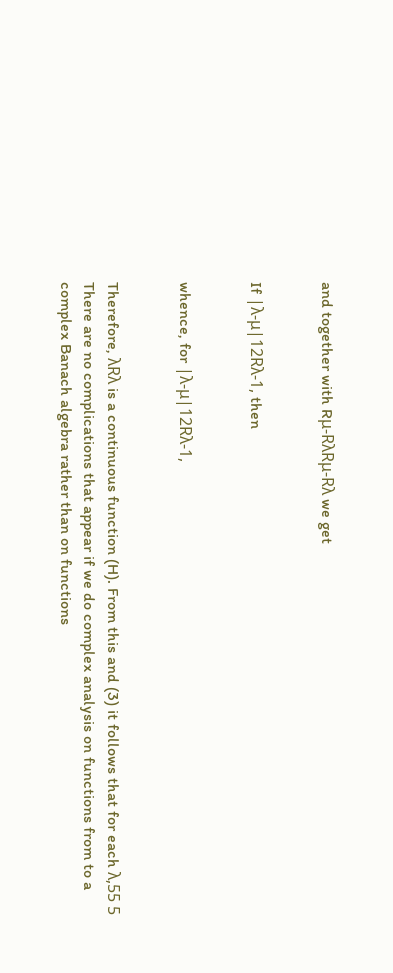and together with Rμ-RλRμ-Rλ we get


If |λ-μ|12Rλ-1, then


whence, for |λ-μ|12Rλ-1,


Therefore, λRλ is a continuous function (H). From this and (3) it follows that for each λ,55 5 There are no complications that appear if we do complex analysis on functions from to a complex Banach algebra rather than on functions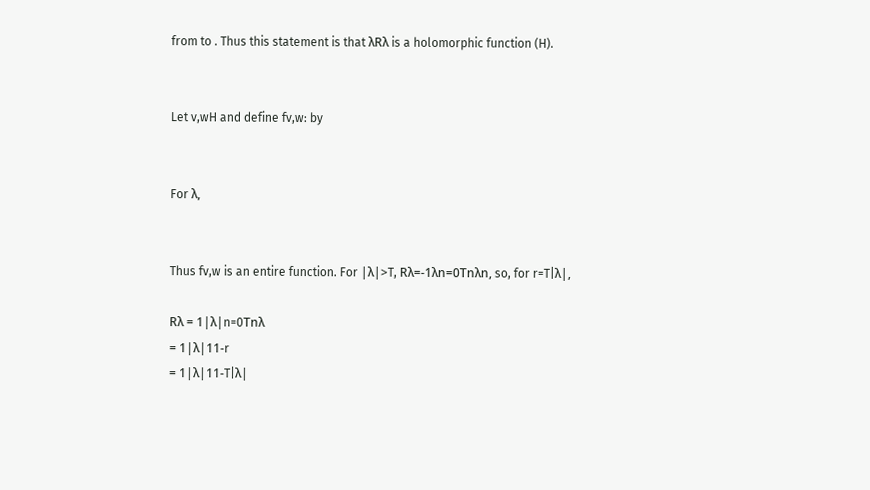from to . Thus this statement is that λRλ is a holomorphic function (H).


Let v,wH and define fv,w: by


For λ,


Thus fv,w is an entire function. For |λ|>T, Rλ=-1λn=0Tnλn, so, for r=T|λ|,

Rλ = 1|λ|n=0Tnλ
= 1|λ|11-r
= 1|λ|11-T|λ|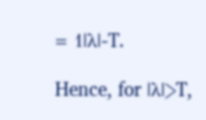= 1|λ|-T.

Hence, for |λ|>T,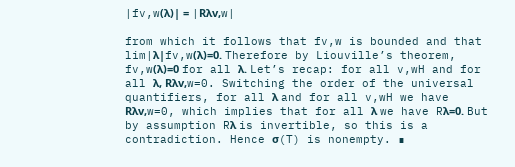|fv,w(λ)| = |Rλv,w|

from which it follows that fv,w is bounded and that lim|λ|fv,w(λ)=0. Therefore by Liouville’s theorem, fv,w(λ)=0 for all λ. Let’s recap: for all v,wH and for all λ, Rλv,w=0. Switching the order of the universal quantifiers, for all λ and for all v,wH we have Rλv,w=0, which implies that for all λ we have Rλ=0. But by assumption Rλ is invertible, so this is a contradiction. Hence σ(T) is nonempty. ∎